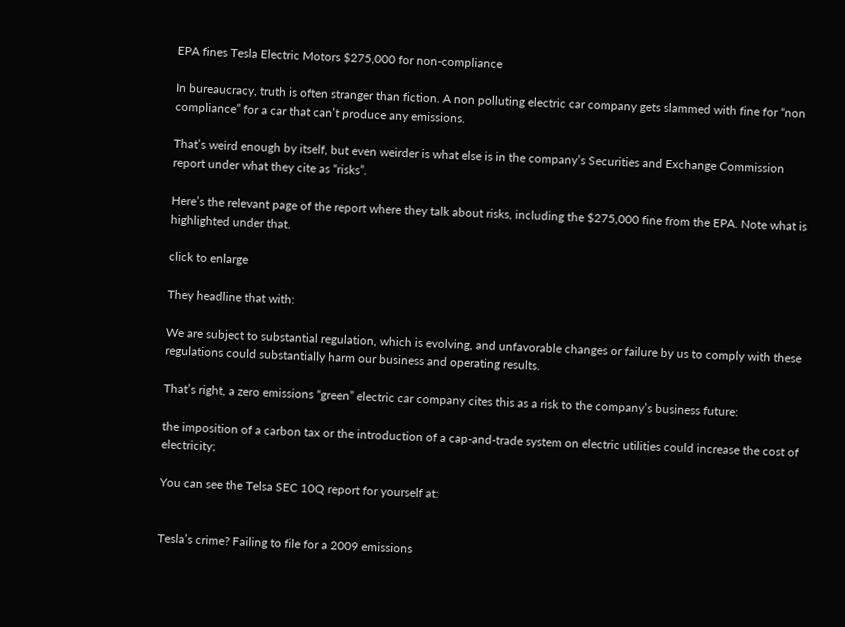EPA fines Tesla Electric Motors $275,000 for non-compliance

In bureaucracy, truth is often stranger than fiction. A non polluting electric car company gets slammed with fine for “non compliance” for a car that can’t produce any emissions.

That’s weird enough by itself, but even weirder is what else is in the company’s Securities and Exchange Commission report under what they cite as “risks”.

Here’s the relevant page of the report where they talk about risks, including the $275,000 fine from the EPA. Note what is highlighted under that.

click to enlarge

They headline that with:

We are subject to substantial regulation, which is evolving, and unfavorable changes or failure by us to comply with these regulations could substantially harm our business and operating results.

That’s right, a zero emissions “green” electric car company cites this as a risk to the company’s business future:

the imposition of a carbon tax or the introduction of a cap-and-trade system on electric utilities could increase the cost of electricity;

You can see the Telsa SEC 10Q report for yourself at:


Tesla’s crime? Failing to file for a 2009 emissions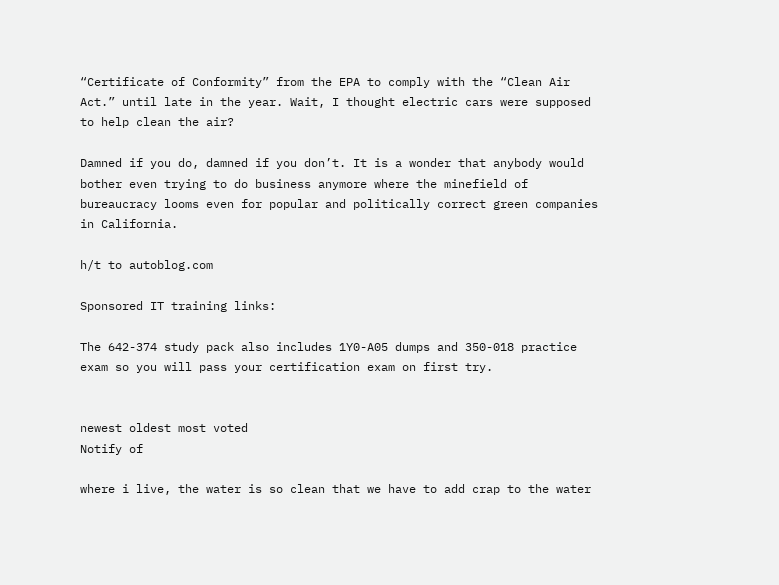“Certificate of Conformity” from the EPA to comply with the “Clean Air Act.” until late in the year. Wait, I thought electric cars were supposed to help clean the air?

Damned if you do, damned if you don’t. It is a wonder that anybody would bother even trying to do business anymore where the minefield of bureaucracy looms even for popular and politically correct green companies in California.

h/t to autoblog.com

Sponsored IT training links:

The 642-374 study pack also includes 1Y0-A05 dumps and 350-018 practice exam so you will pass your certification exam on first try.


newest oldest most voted
Notify of

where i live, the water is so clean that we have to add crap to the water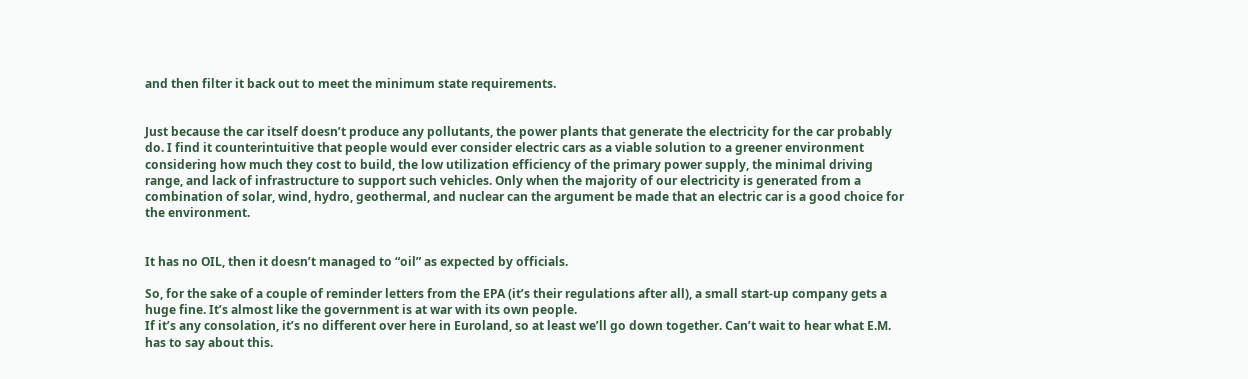and then filter it back out to meet the minimum state requirements.


Just because the car itself doesn’t produce any pollutants, the power plants that generate the electricity for the car probably do. I find it counterintuitive that people would ever consider electric cars as a viable solution to a greener environment considering how much they cost to build, the low utilization efficiency of the primary power supply, the minimal driving range, and lack of infrastructure to support such vehicles. Only when the majority of our electricity is generated from a combination of solar, wind, hydro, geothermal, and nuclear can the argument be made that an electric car is a good choice for the environment.


It has no OIL, then it doesn’t managed to “oil” as expected by officials.

So, for the sake of a couple of reminder letters from the EPA (it’s their regulations after all), a small start-up company gets a huge fine. It’s almost like the government is at war with its own people.
If it’s any consolation, it’s no different over here in Euroland, so at least we’ll go down together. Can’t wait to hear what E.M. has to say about this.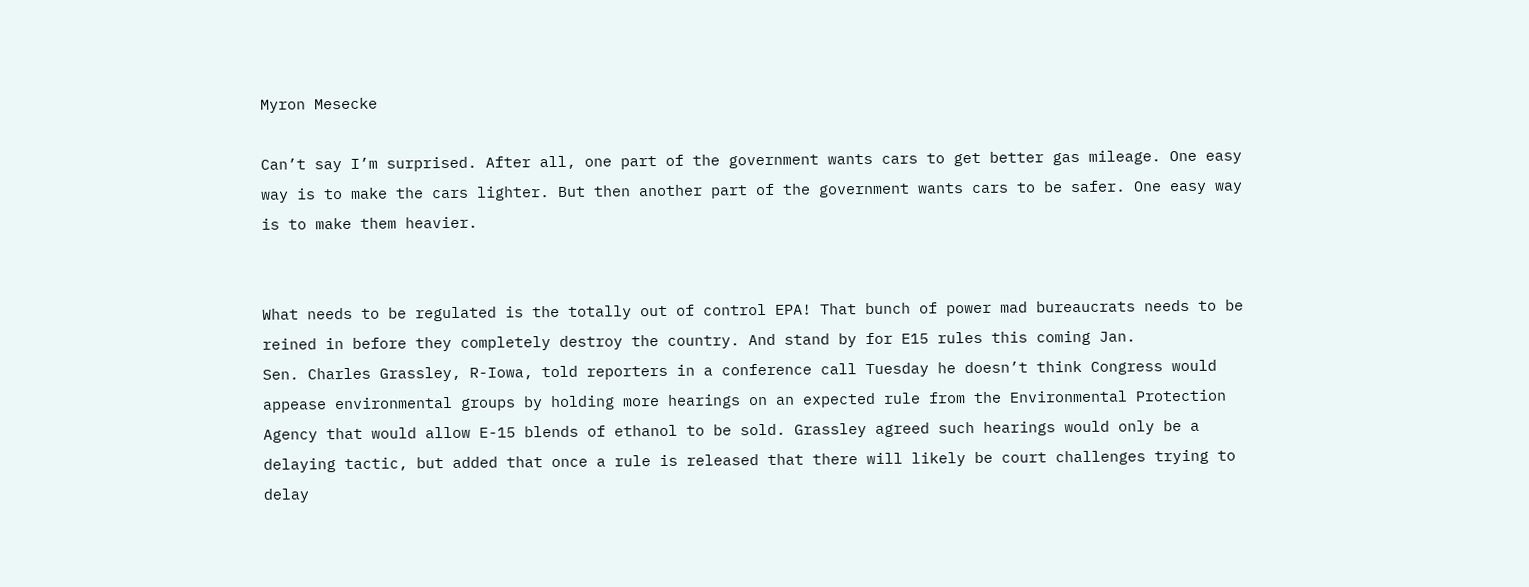Myron Mesecke

Can’t say I’m surprised. After all, one part of the government wants cars to get better gas mileage. One easy way is to make the cars lighter. But then another part of the government wants cars to be safer. One easy way is to make them heavier.


What needs to be regulated is the totally out of control EPA! That bunch of power mad bureaucrats needs to be reined in before they completely destroy the country. And stand by for E15 rules this coming Jan.
Sen. Charles Grassley, R-Iowa, told reporters in a conference call Tuesday he doesn’t think Congress would appease environmental groups by holding more hearings on an expected rule from the Environmental Protection Agency that would allow E-15 blends of ethanol to be sold. Grassley agreed such hearings would only be a delaying tactic, but added that once a rule is released that there will likely be court challenges trying to delay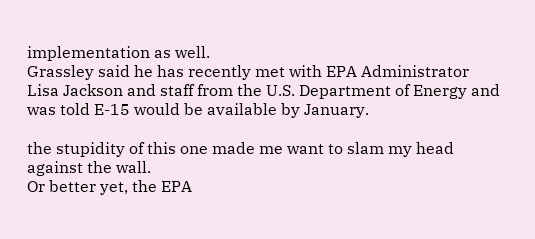implementation as well.
Grassley said he has recently met with EPA Administrator Lisa Jackson and staff from the U.S. Department of Energy and was told E-15 would be available by January.

the stupidity of this one made me want to slam my head against the wall.
Or better yet, the EPA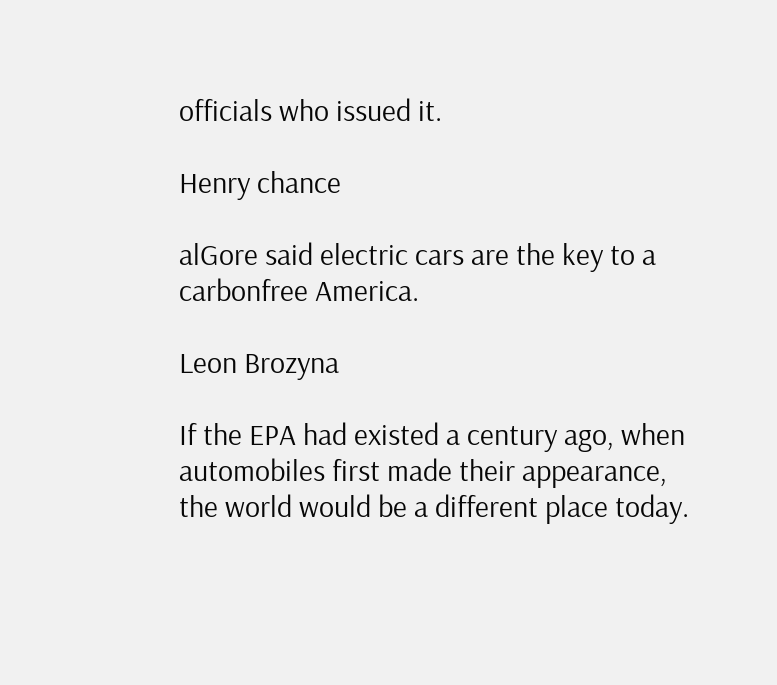officials who issued it.

Henry chance

alGore said electric cars are the key to a carbonfree America.

Leon Brozyna

If the EPA had existed a century ago, when automobiles first made their appearance, the world would be a different place today.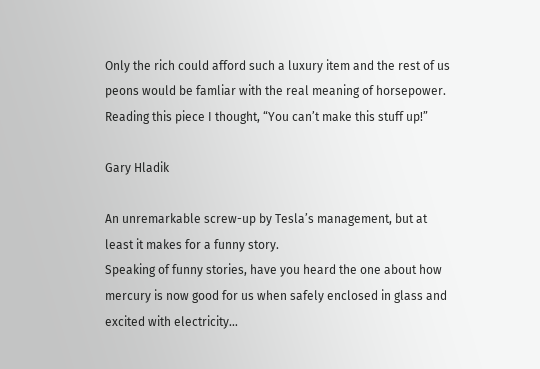Only the rich could afford such a luxury item and the rest of us peons would be famliar with the real meaning of horsepower.
Reading this piece I thought, “You can’t make this stuff up!”

Gary Hladik

An unremarkable screw-up by Tesla’s management, but at least it makes for a funny story.
Speaking of funny stories, have you heard the one about how mercury is now good for us when safely enclosed in glass and excited with electricity…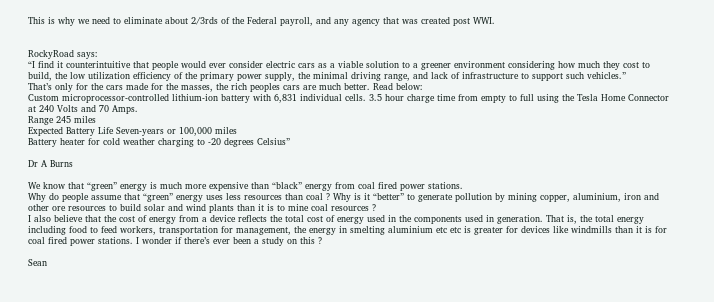This is why we need to eliminate about 2/3rds of the Federal payroll, and any agency that was created post WWI.


RockyRoad says:
“I find it counterintuitive that people would ever consider electric cars as a viable solution to a greener environment considering how much they cost to build, the low utilization efficiency of the primary power supply, the minimal driving range, and lack of infrastructure to support such vehicles.”
That’s only for the cars made for the masses, the rich peoples cars are much better. Read below:
Custom microprocessor-controlled lithium-ion battery with 6,831 individual cells. 3.5 hour charge time from empty to full using the Tesla Home Connector at 240 Volts and 70 Amps.
Range 245 miles
Expected Battery Life Seven-years or 100,000 miles
Battery heater for cold weather charging to -20 degrees Celsius”

Dr A Burns

We know that “green” energy is much more expensive than “black” energy from coal fired power stations.
Why do people assume that “green” energy uses less resources than coal ? Why is it “better” to generate pollution by mining copper, aluminium, iron and other ore resources to build solar and wind plants than it is to mine coal resources ?
I also believe that the cost of energy from a device reflects the total cost of energy used in the components used in generation. That is, the total energy including food to feed workers, transportation for management, the energy in smelting aluminium etc etc is greater for devices like windmills than it is for coal fired power stations. I wonder if there’s ever been a study on this ?

Sean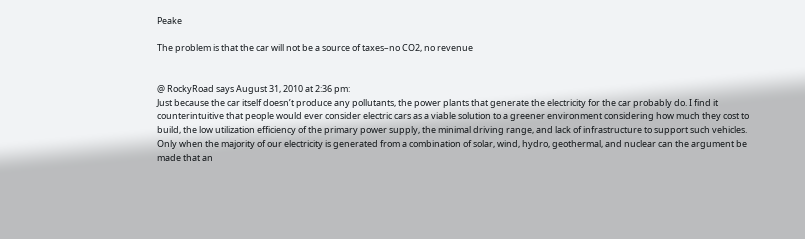Peake

The problem is that the car will not be a source of taxes–no CO2, no revenue


@ RockyRoad says August 31, 2010 at 2:36 pm:
Just because the car itself doesn’t produce any pollutants, the power plants that generate the electricity for the car probably do. I find it counterintuitive that people would ever consider electric cars as a viable solution to a greener environment considering how much they cost to build, the low utilization efficiency of the primary power supply, the minimal driving range, and lack of infrastructure to support such vehicles. Only when the majority of our electricity is generated from a combination of solar, wind, hydro, geothermal, and nuclear can the argument be made that an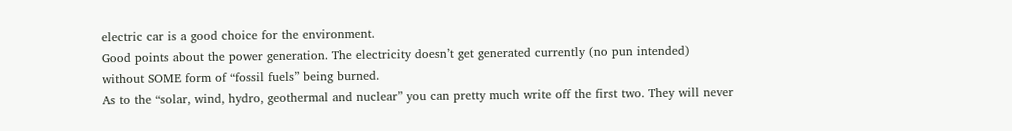electric car is a good choice for the environment.
Good points about the power generation. The electricity doesn’t get generated currently (no pun intended) without SOME form of “fossil fuels” being burned.
As to the “solar, wind, hydro, geothermal and nuclear” you can pretty much write off the first two. They will never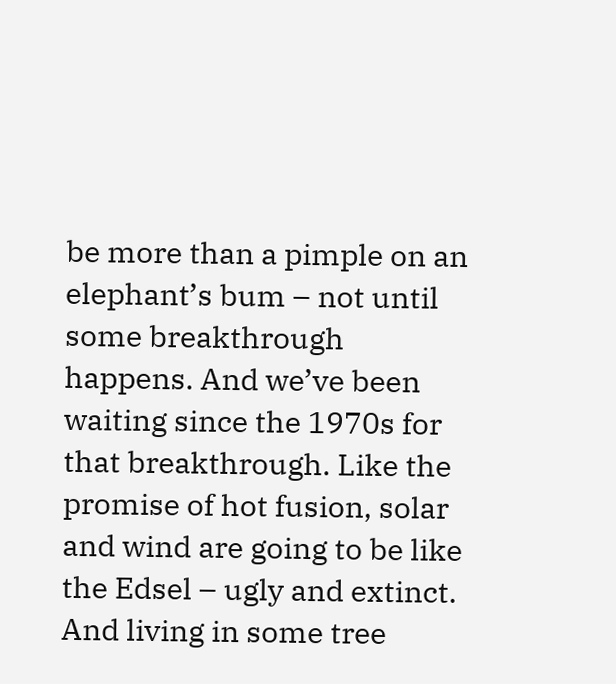be more than a pimple on an elephant’s bum – not until some breakthrough happens. And we’ve been waiting since the 1970s for that breakthrough. Like the promise of hot fusion, solar and wind are going to be like the Edsel – ugly and extinct. And living in some tree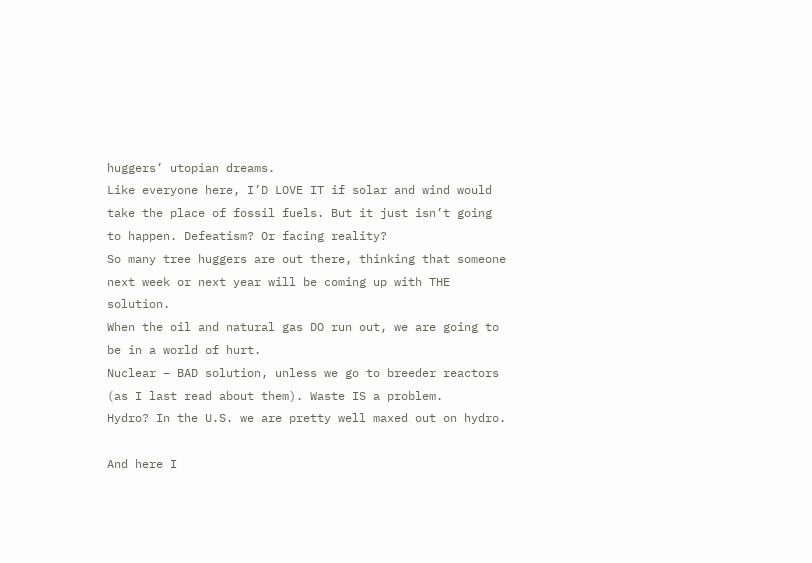huggers’ utopian dreams.
Like everyone here, I’D LOVE IT if solar and wind would take the place of fossil fuels. But it just isn’t going to happen. Defeatism? Or facing reality?
So many tree huggers are out there, thinking that someone next week or next year will be coming up with THE solution.
When the oil and natural gas DO run out, we are going to be in a world of hurt.
Nuclear – BAD solution, unless we go to breeder reactors (as I last read about them). Waste IS a problem.
Hydro? In the U.S. we are pretty well maxed out on hydro.

And here I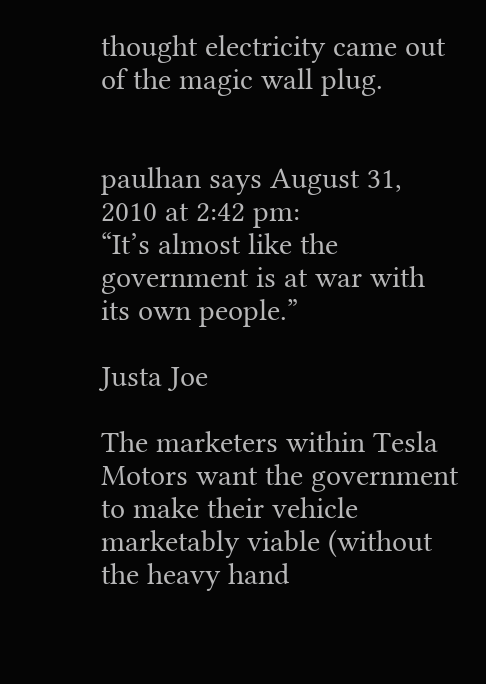thought electricity came out of the magic wall plug.


paulhan says August 31, 2010 at 2:42 pm:
“It’s almost like the government is at war with its own people.”

Justa Joe

The marketers within Tesla Motors want the government to make their vehicle marketably viable (without the heavy hand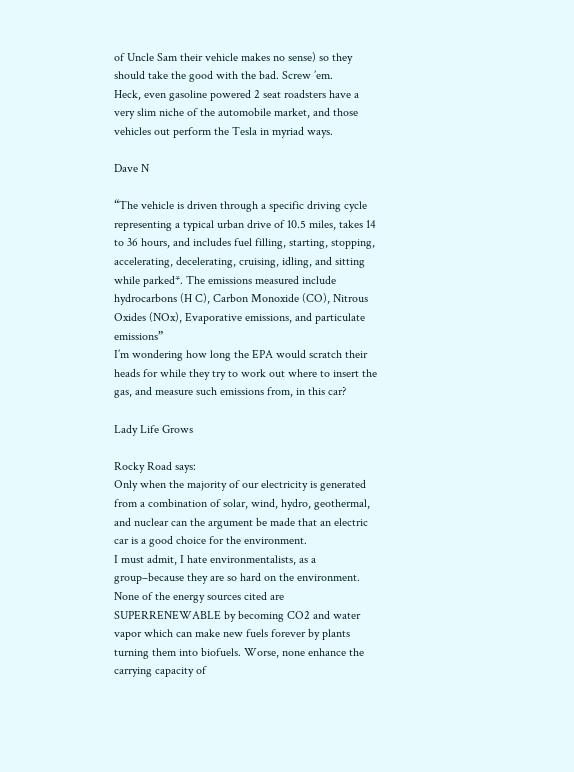of Uncle Sam their vehicle makes no sense) so they should take the good with the bad. Screw ’em.
Heck, even gasoline powered 2 seat roadsters have a very slim niche of the automobile market, and those vehicles out perform the Tesla in myriad ways.

Dave N

“The vehicle is driven through a specific driving cycle representing a typical urban drive of 10.5 miles, takes 14 to 36 hours, and includes fuel filling, starting, stopping, accelerating, decelerating, cruising, idling, and sitting while parked*. The emissions measured include hydrocarbons (H C), Carbon Monoxide (CO), Nitrous Oxides (NOx), Evaporative emissions, and particulate emissions”
I’m wondering how long the EPA would scratch their heads for while they try to work out where to insert the gas, and measure such emissions from, in this car?

Lady Life Grows

Rocky Road says:
Only when the majority of our electricity is generated from a combination of solar, wind, hydro, geothermal, and nuclear can the argument be made that an electric car is a good choice for the environment.
I must admit, I hate environmentalists, as a group–because they are so hard on the environment. None of the energy sources cited are SUPERRENEWABLE by becoming CO2 and water vapor which can make new fuels forever by plants turning them into biofuels. Worse, none enhance the carrying capacity of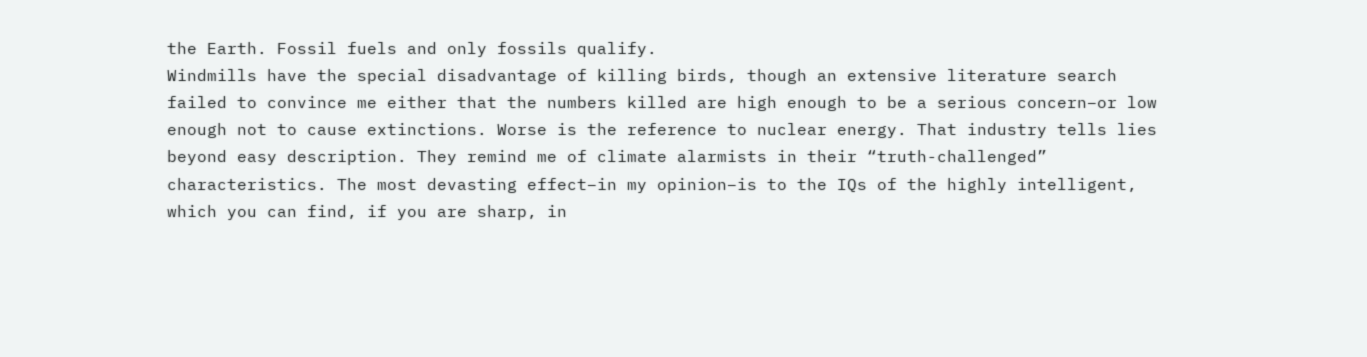the Earth. Fossil fuels and only fossils qualify.
Windmills have the special disadvantage of killing birds, though an extensive literature search failed to convince me either that the numbers killed are high enough to be a serious concern–or low enough not to cause extinctions. Worse is the reference to nuclear energy. That industry tells lies beyond easy description. They remind me of climate alarmists in their “truth-challenged” characteristics. The most devasting effect–in my opinion–is to the IQs of the highly intelligent, which you can find, if you are sharp, in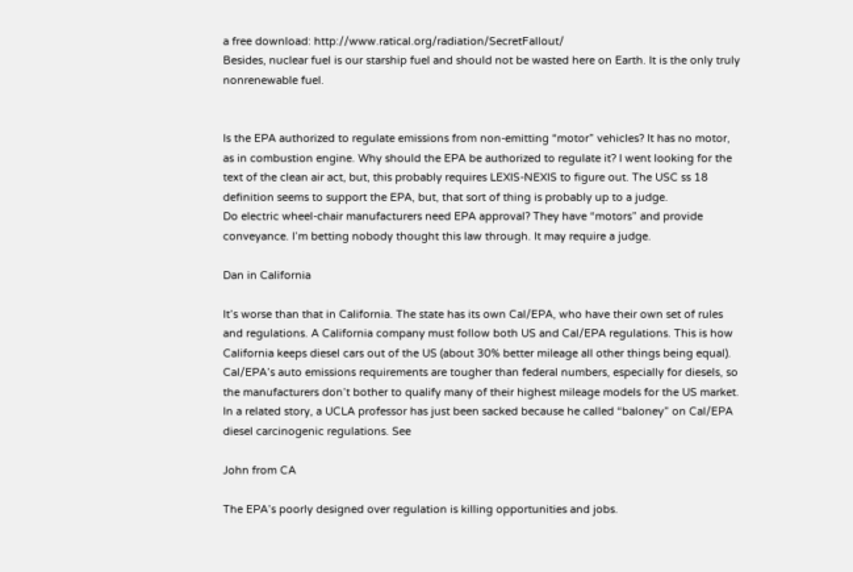a free download: http://www.ratical.org/radiation/SecretFallout/
Besides, nuclear fuel is our starship fuel and should not be wasted here on Earth. It is the only truly nonrenewable fuel.


Is the EPA authorized to regulate emissions from non-emitting “motor” vehicles? It has no motor, as in combustion engine. Why should the EPA be authorized to regulate it? I went looking for the text of the clean air act, but, this probably requires LEXIS-NEXIS to figure out. The USC ss 18 definition seems to support the EPA, but, that sort of thing is probably up to a judge.
Do electric wheel-chair manufacturers need EPA approval? They have “motors” and provide conveyance. I’m betting nobody thought this law through. It may require a judge.

Dan in California

It’s worse than that in California. The state has its own Cal/EPA, who have their own set of rules and regulations. A California company must follow both US and Cal/EPA regulations. This is how California keeps diesel cars out of the US (about 30% better mileage all other things being equal). Cal/EPA’s auto emissions requirements are tougher than federal numbers, especially for diesels, so the manufacturers don’t bother to qualify many of their highest mileage models for the US market.
In a related story, a UCLA professor has just been sacked because he called “baloney” on Cal/EPA diesel carcinogenic regulations. See

John from CA

The EPA’s poorly designed over regulation is killing opportunities and jobs.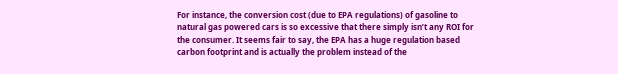For instance, the conversion cost (due to EPA regulations) of gasoline to natural gas powered cars is so excessive that there simply isn’t any ROI for the consumer. It seems fair to say, the EPA has a huge regulation based carbon footprint and is actually the problem instead of the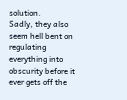solution.
Sadly, they also seem hell bent on regulating everything into obscurity before it ever gets off the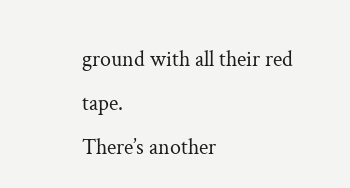ground with all their red tape.
There’s another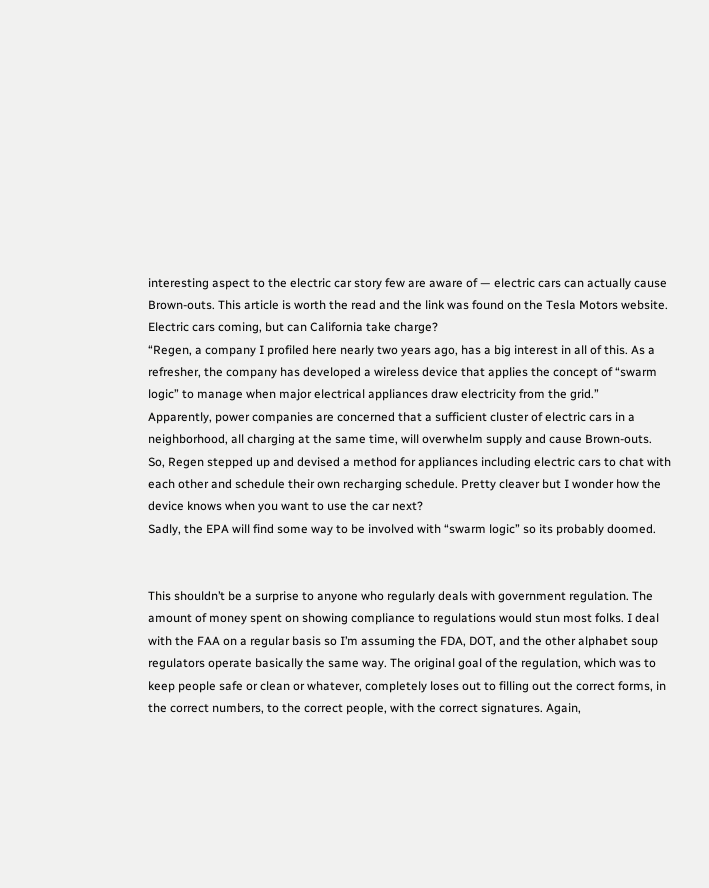interesting aspect to the electric car story few are aware of — electric cars can actually cause Brown-outs. This article is worth the read and the link was found on the Tesla Motors website.
Electric cars coming, but can California take charge?
“Regen, a company I profiled here nearly two years ago, has a big interest in all of this. As a refresher, the company has developed a wireless device that applies the concept of “swarm logic” to manage when major electrical appliances draw electricity from the grid.”
Apparently, power companies are concerned that a sufficient cluster of electric cars in a neighborhood, all charging at the same time, will overwhelm supply and cause Brown-outs.
So, Regen stepped up and devised a method for appliances including electric cars to chat with each other and schedule their own recharging schedule. Pretty cleaver but I wonder how the device knows when you want to use the car next?
Sadly, the EPA will find some way to be involved with “swarm logic” so its probably doomed.


This shouldn’t be a surprise to anyone who regularly deals with government regulation. The amount of money spent on showing compliance to regulations would stun most folks. I deal with the FAA on a regular basis so I’m assuming the FDA, DOT, and the other alphabet soup regulators operate basically the same way. The original goal of the regulation, which was to keep people safe or clean or whatever, completely loses out to filling out the correct forms, in the correct numbers, to the correct people, with the correct signatures. Again,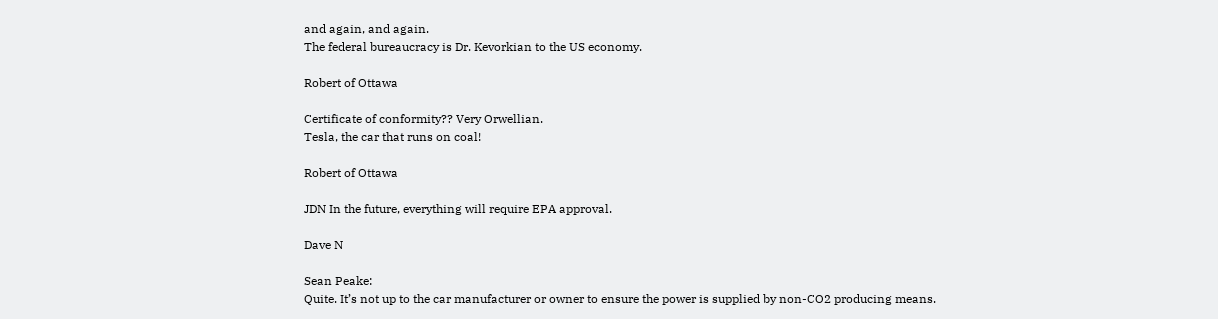and again, and again.
The federal bureaucracy is Dr. Kevorkian to the US economy.

Robert of Ottawa

Certificate of conformity?? Very Orwellian.
Tesla, the car that runs on coal!

Robert of Ottawa

JDN In the future, everything will require EPA approval.

Dave N

Sean Peake:
Quite. It’s not up to the car manufacturer or owner to ensure the power is supplied by non-CO2 producing means.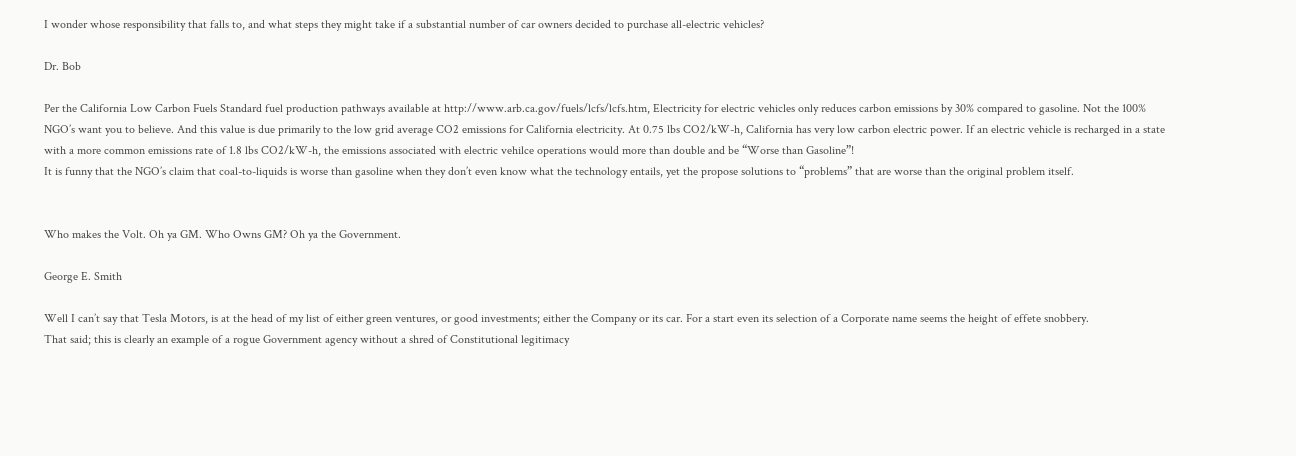I wonder whose responsibility that falls to, and what steps they might take if a substantial number of car owners decided to purchase all-electric vehicles?

Dr. Bob

Per the California Low Carbon Fuels Standard fuel production pathways available at http://www.arb.ca.gov/fuels/lcfs/lcfs.htm, Electricity for electric vehicles only reduces carbon emissions by 30% compared to gasoline. Not the 100% NGO’s want you to believe. And this value is due primarily to the low grid average CO2 emissions for California electricity. At 0.75 lbs CO2/kW-h, California has very low carbon electric power. If an electric vehicle is recharged in a state with a more common emissions rate of 1.8 lbs CO2/kW-h, the emissions associated with electric vehilce operations would more than double and be “Worse than Gasoline”!
It is funny that the NGO’s claim that coal-to-liquids is worse than gasoline when they don’t even know what the technology entails, yet the propose solutions to “problems” that are worse than the original problem itself.


Who makes the Volt. Oh ya GM. Who Owns GM? Oh ya the Government.

George E. Smith

Well I can’t say that Tesla Motors, is at the head of my list of either green ventures, or good investments; either the Company or its car. For a start even its selection of a Corporate name seems the height of effete snobbery.
That said; this is clearly an example of a rogue Government agency without a shred of Constitutional legitimacy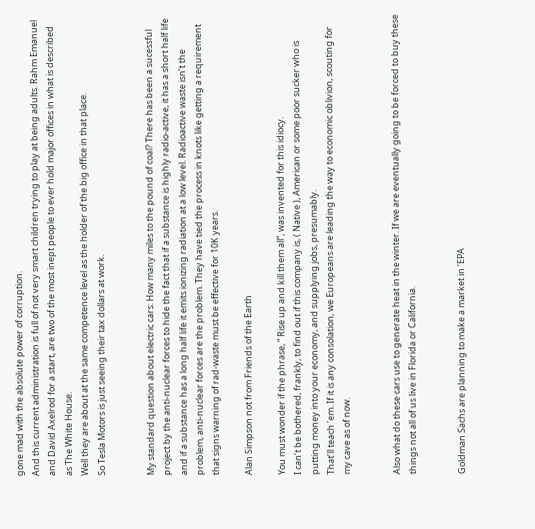gone mad with the absolute power of corruption.
And this current administration is full of not very smart children trying to play at being adults. Rahm Emanuel and David Axelrod for a start, are two of the most inept people to ever hold major offices in what is described as The White House.
Well they are about at the same competence level as the holder of the big office in that place.
So Tesla Motors is just seeing their tax dollars at work.


My standard question about electric cars: How many miles to the pound of coal? There has been a sucessful project by the anti-nuclear forces to hide the fact that if a substance is highly radio-active, it has a short half life and if a substance has a long half life it emits ionizing radiation at a low level. Radioactive waste isn’t the problem, anti-nuclear forces are the problem. They have tied the process in knots like getting a requirement that signs warning of rad-waste must be effective for 10K years.

Alan Simpson not from Friends of the Earth

You must wonder if the phrase, ” Rise up and kill them all”, was invented for this idiocy.
I can’t be bothered, frankly, to find out if this company is, ( Native ), American or some poor sucker who is putting money into your economy, and supplying jobs, presumably.
That’ll teach ’em. If it is any consolation, we Europeans are leading the way to economic oblivion, scouting for my cave as of now.


Also what do these cars use to generate heat in the winter. If we are eventually going to be forced to buy these things not all of us live in Florida or California.


Goldman Sachs are planning to make a market in ‘EPA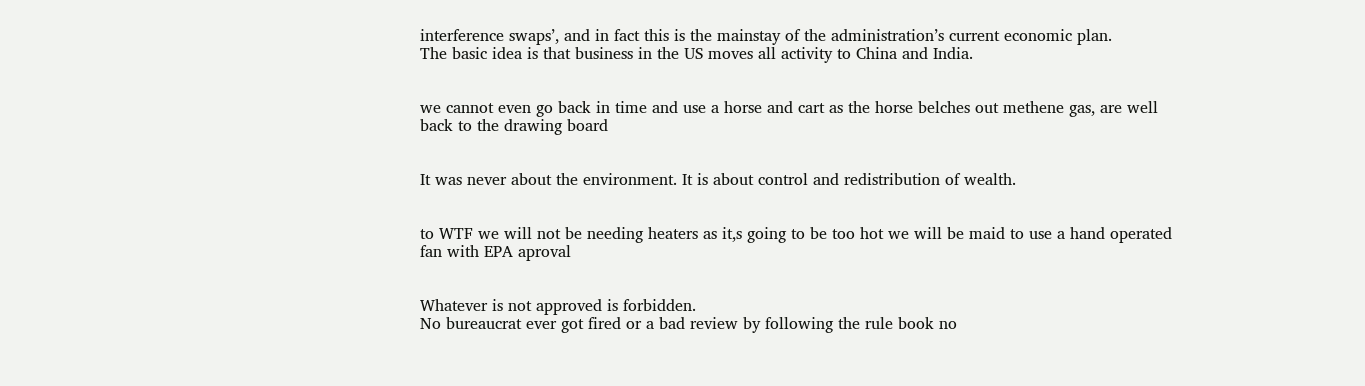interference swaps’, and in fact this is the mainstay of the administration’s current economic plan.
The basic idea is that business in the US moves all activity to China and India.


we cannot even go back in time and use a horse and cart as the horse belches out methene gas, are well back to the drawing board


It was never about the environment. It is about control and redistribution of wealth.


to WTF we will not be needing heaters as it,s going to be too hot we will be maid to use a hand operated fan with EPA aproval


Whatever is not approved is forbidden.
No bureaucrat ever got fired or a bad review by following the rule book no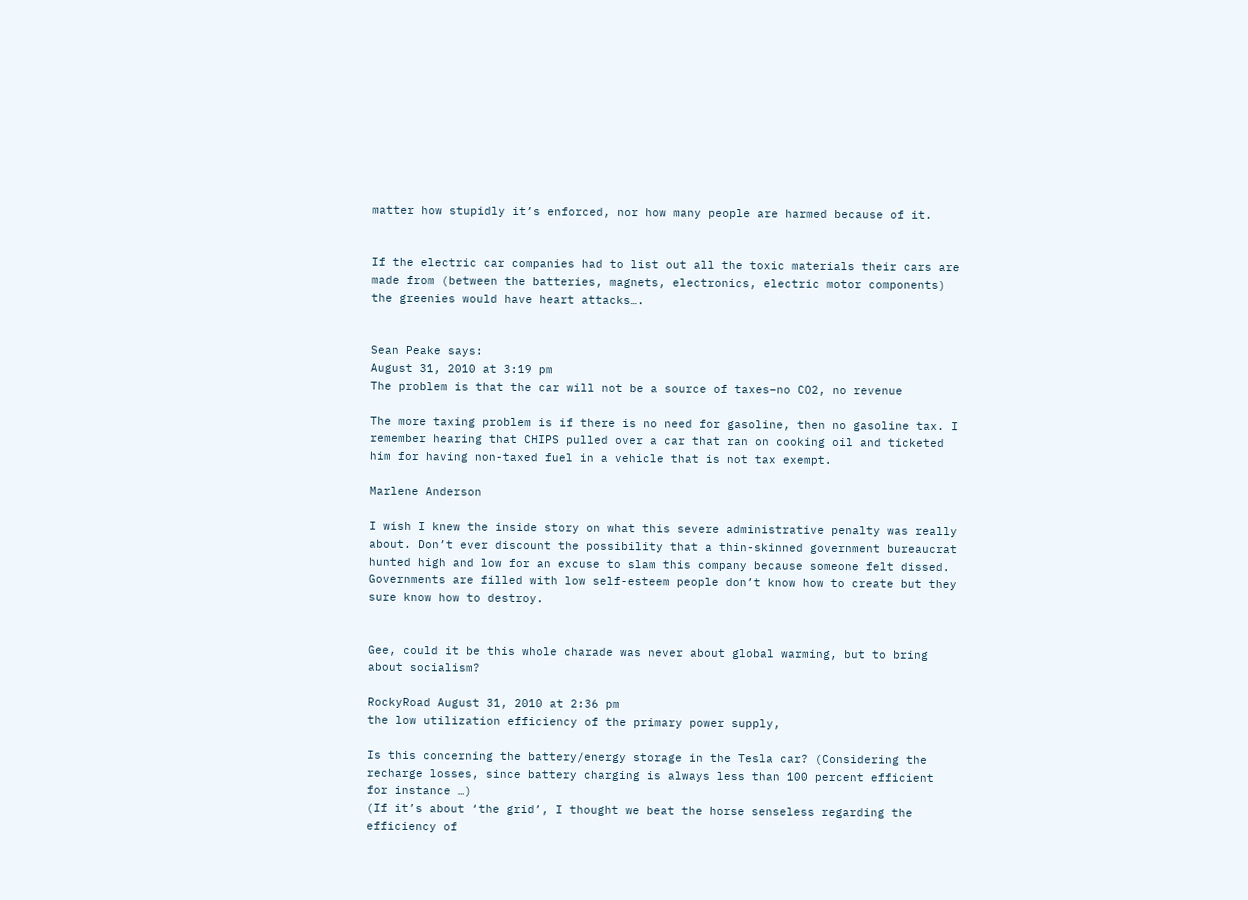matter how stupidly it’s enforced, nor how many people are harmed because of it.


If the electric car companies had to list out all the toxic materials their cars are made from (between the batteries, magnets, electronics, electric motor components) the greenies would have heart attacks….


Sean Peake says:
August 31, 2010 at 3:19 pm
The problem is that the car will not be a source of taxes–no CO2, no revenue

The more taxing problem is if there is no need for gasoline, then no gasoline tax. I remember hearing that CHIPS pulled over a car that ran on cooking oil and ticketed him for having non-taxed fuel in a vehicle that is not tax exempt.

Marlene Anderson

I wish I knew the inside story on what this severe administrative penalty was really about. Don’t ever discount the possibility that a thin-skinned government bureaucrat hunted high and low for an excuse to slam this company because someone felt dissed. Governments are filled with low self-esteem people don’t know how to create but they sure know how to destroy.


Gee, could it be this whole charade was never about global warming, but to bring about socialism?

RockyRoad August 31, 2010 at 2:36 pm
the low utilization efficiency of the primary power supply,

Is this concerning the battery/energy storage in the Tesla car? (Considering the recharge losses, since battery charging is always less than 100 percent efficient for instance …)
(If it’s about ‘the grid’, I thought we beat the horse senseless regarding the efficiency of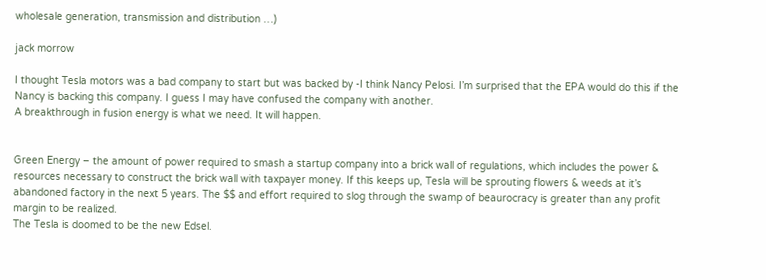wholesale generation, transmission and distribution …)

jack morrow

I thought Tesla motors was a bad company to start but was backed by -I think Nancy Pelosi. I’m surprised that the EPA would do this if the Nancy is backing this company. I guess I may have confused the company with another.
A breakthrough in fusion energy is what we need. It will happen.


Green Energy – the amount of power required to smash a startup company into a brick wall of regulations, which includes the power & resources necessary to construct the brick wall with taxpayer money. If this keeps up, Tesla will be sprouting flowers & weeds at it’s abandoned factory in the next 5 years. The $$ and effort required to slog through the swamp of beaurocracy is greater than any profit margin to be realized.
The Tesla is doomed to be the new Edsel.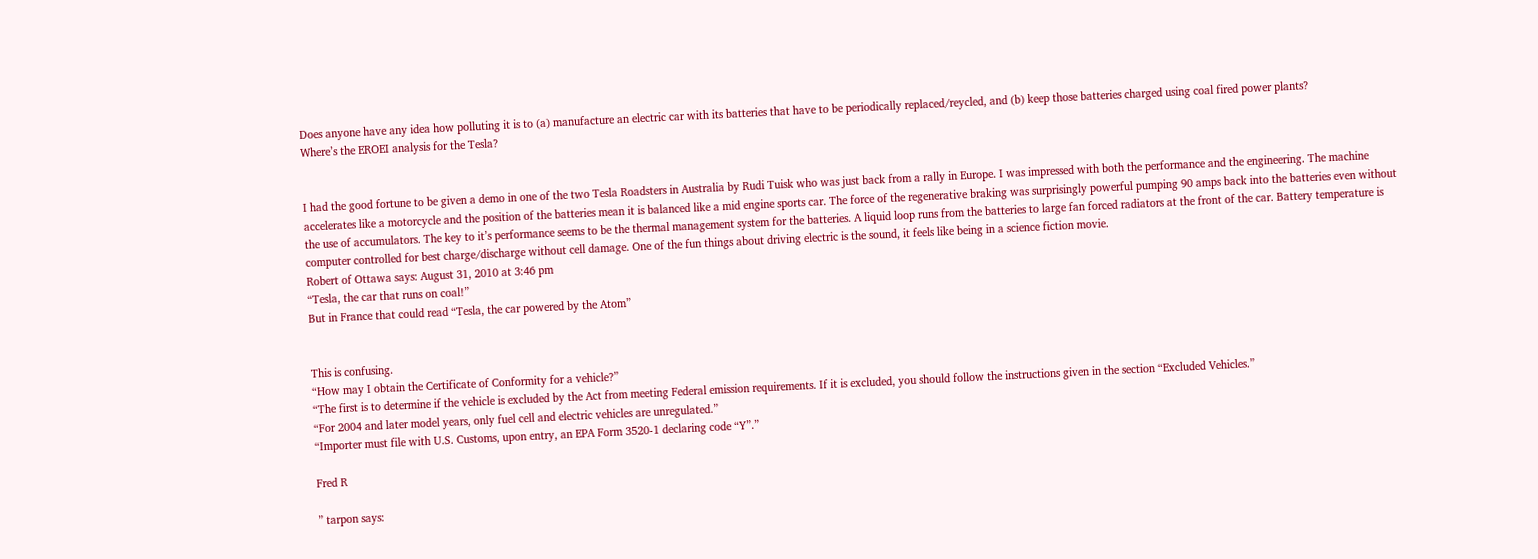Does anyone have any idea how polluting it is to (a) manufacture an electric car with its batteries that have to be periodically replaced/reycled, and (b) keep those batteries charged using coal fired power plants?
Where’s the EROEI analysis for the Tesla?


I had the good fortune to be given a demo in one of the two Tesla Roadsters in Australia by Rudi Tuisk who was just back from a rally in Europe. I was impressed with both the performance and the engineering. The machine accelerates like a motorcycle and the position of the batteries mean it is balanced like a mid engine sports car. The force of the regenerative braking was surprisingly powerful pumping 90 amps back into the batteries even without the use of accumulators. The key to it’s performance seems to be the thermal management system for the batteries. A liquid loop runs from the batteries to large fan forced radiators at the front of the car. Battery temperature is computer controlled for best charge/discharge without cell damage. One of the fun things about driving electric is the sound, it feels like being in a science fiction movie.
Robert of Ottawa says: August 31, 2010 at 3:46 pm
“Tesla, the car that runs on coal!”
But in France that could read “Tesla, the car powered by the Atom”


This is confusing.
“How may I obtain the Certificate of Conformity for a vehicle?”
“The first is to determine if the vehicle is excluded by the Act from meeting Federal emission requirements. If it is excluded, you should follow the instructions given in the section “Excluded Vehicles.”
“For 2004 and later model years, only fuel cell and electric vehicles are unregulated.”
“Importer must file with U.S. Customs, upon entry, an EPA Form 3520-1 declaring code “Y”.”

Fred R

” tarpon says: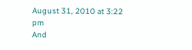August 31, 2010 at 3:22 pm
And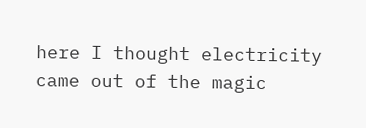here I thought electricity came out of the magic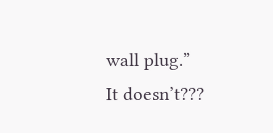wall plug.”
It doesn’t???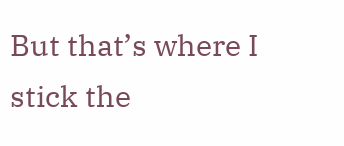But that’s where I stick the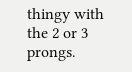thingy with the 2 or 3 prongs.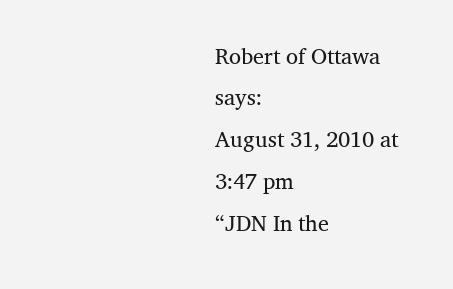Robert of Ottawa says:
August 31, 2010 at 3:47 pm
“JDN In the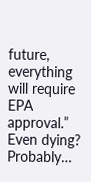future, everything will require EPA approval.”
Even dying? Probably…